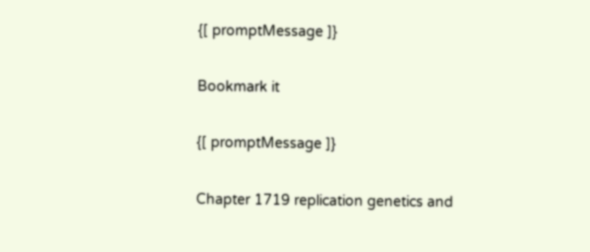{[ promptMessage ]}

Bookmark it

{[ promptMessage ]}

Chapter 1719 replication genetics and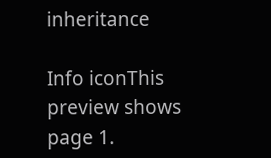inheritance

Info iconThis preview shows page 1.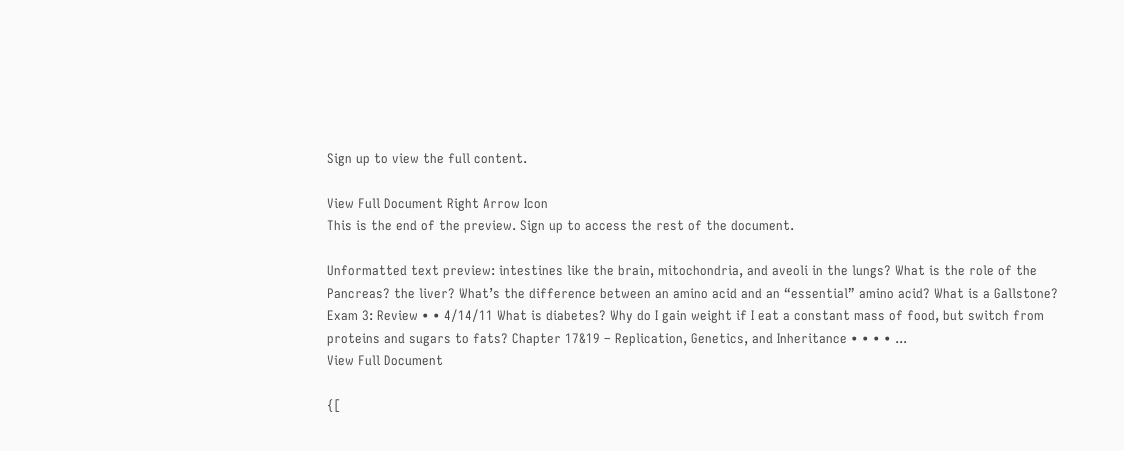Sign up to view the full content.

View Full Document Right Arrow Icon
This is the end of the preview. Sign up to access the rest of the document.

Unformatted text preview: intestines like the brain, mitochondria, and aveoli in the lungs? What is the role of the Pancreas? the liver? What’s the difference between an amino acid and an “essential” amino acid? What is a Gallstone? Exam 3: Review • • 4/14/11 What is diabetes? Why do I gain weight if I eat a constant mass of food, but switch from proteins and sugars to fats? Chapter 17&19 – Replication, Genetics, and Inheritance • • • • ...
View Full Document

{[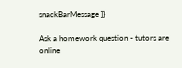snackBarMessage ]}

Ask a homework question - tutors are online